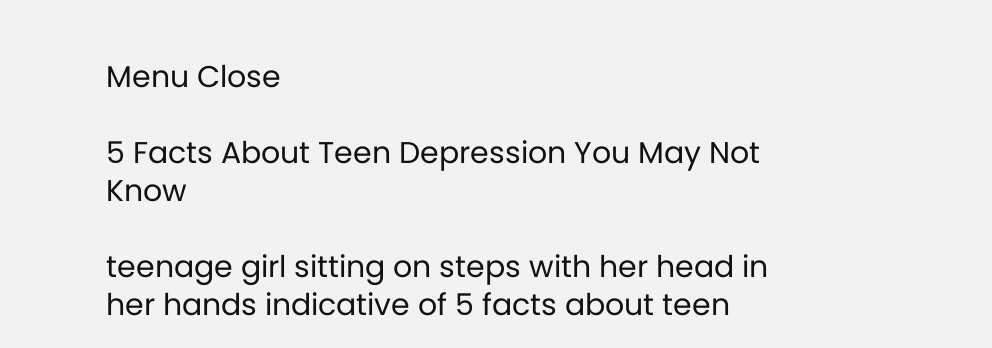Menu Close

5 Facts About Teen Depression You May Not Know

teenage girl sitting on steps with her head in her hands indicative of 5 facts about teen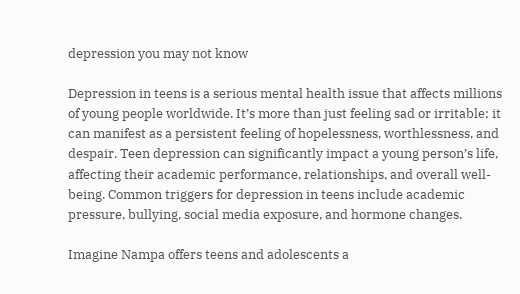depression you may not know

Depression in teens is a serious mental health issue that affects millions of young people worldwide. It’s more than just feeling sad or irritable; it can manifest as a persistent feeling of hopelessness, worthlessness, and despair. Teen depression can significantly impact a young person’s life, affecting their academic performance, relationships, and overall well-being. Common triggers for depression in teens include academic pressure, bullying, social media exposure, and hormone changes.

Imagine Nampa offers teens and adolescents a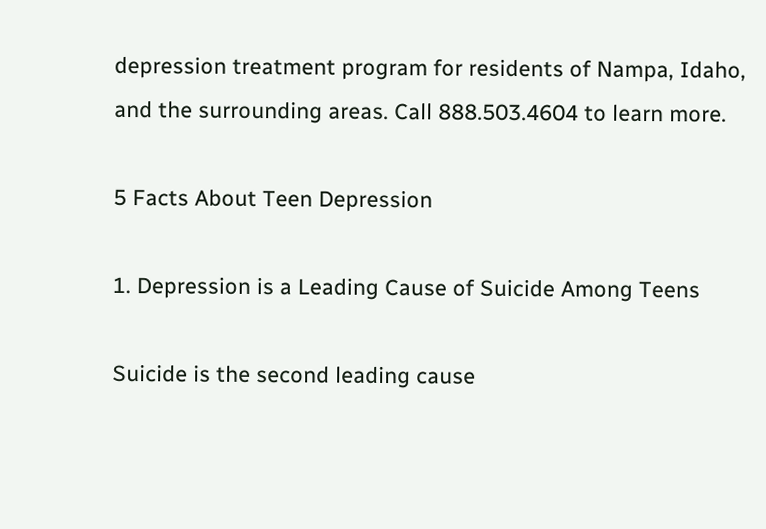depression treatment program for residents of Nampa, Idaho, and the surrounding areas. Call 888.503.4604 to learn more.

5 Facts About Teen Depression

1. Depression is a Leading Cause of Suicide Among Teens

Suicide is the second leading cause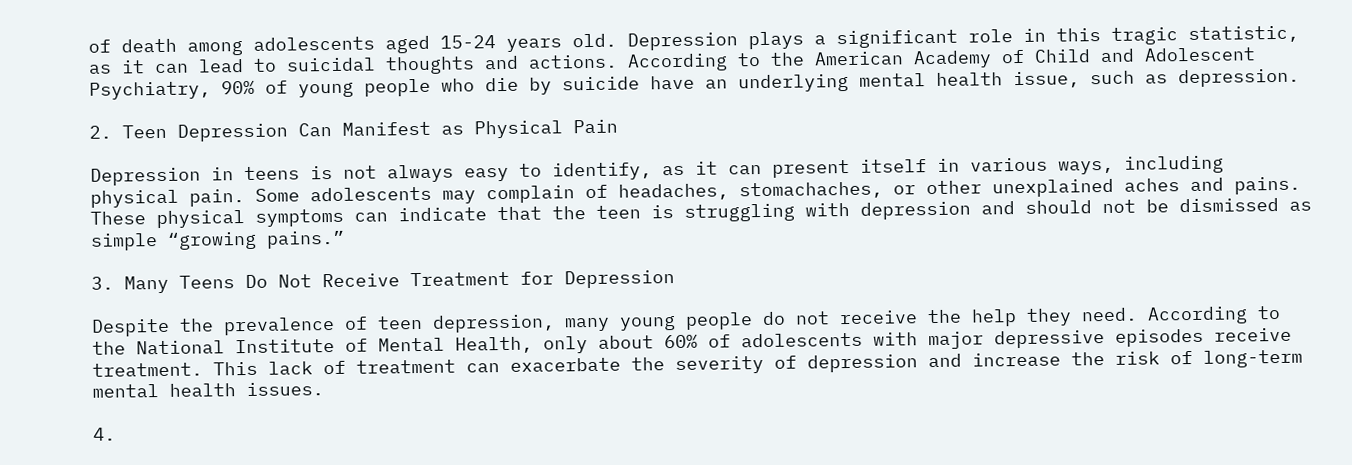of death among adolescents aged 15-24 years old. Depression plays a significant role in this tragic statistic, as it can lead to suicidal thoughts and actions. According to the American Academy of Child and Adolescent Psychiatry, 90% of young people who die by suicide have an underlying mental health issue, such as depression.

2. Teen Depression Can Manifest as Physical Pain

Depression in teens is not always easy to identify, as it can present itself in various ways, including physical pain. Some adolescents may complain of headaches, stomachaches, or other unexplained aches and pains. These physical symptoms can indicate that the teen is struggling with depression and should not be dismissed as simple “growing pains.”

3. Many Teens Do Not Receive Treatment for Depression

Despite the prevalence of teen depression, many young people do not receive the help they need. According to the National Institute of Mental Health, only about 60% of adolescents with major depressive episodes receive treatment. This lack of treatment can exacerbate the severity of depression and increase the risk of long-term mental health issues.

4.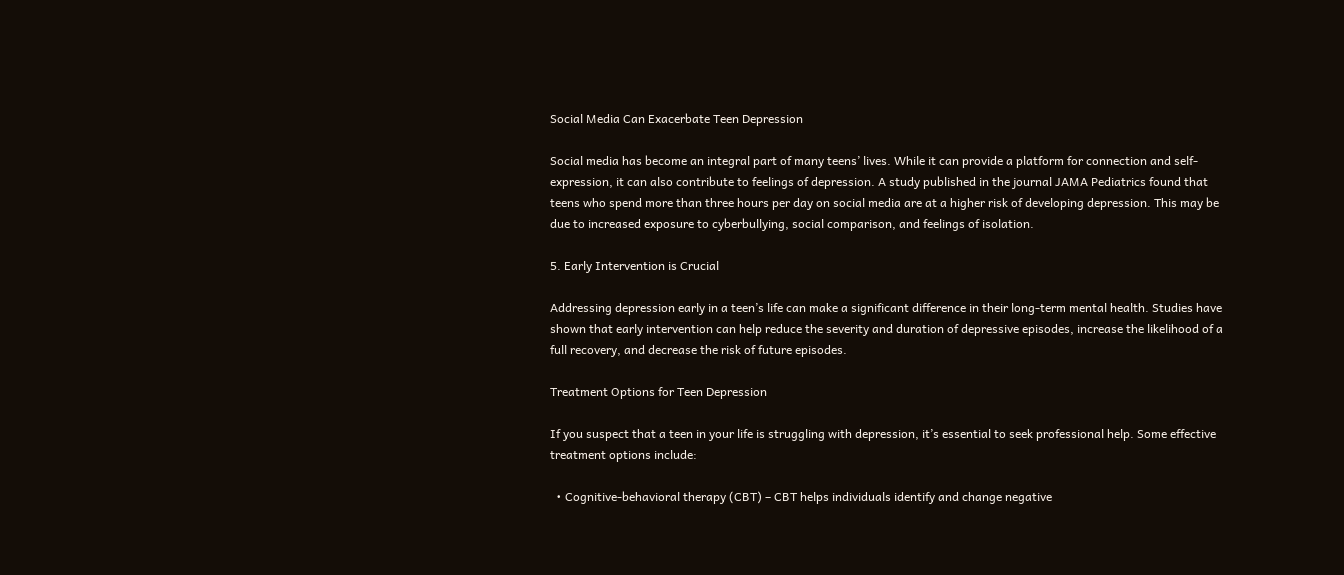Social Media Can Exacerbate Teen Depression

Social media has become an integral part of many teens’ lives. While it can provide a platform for connection and self-expression, it can also contribute to feelings of depression. A study published in the journal JAMA Pediatrics found that teens who spend more than three hours per day on social media are at a higher risk of developing depression. This may be due to increased exposure to cyberbullying, social comparison, and feelings of isolation.

5. Early Intervention is Crucial

Addressing depression early in a teen’s life can make a significant difference in their long-term mental health. Studies have shown that early intervention can help reduce the severity and duration of depressive episodes, increase the likelihood of a full recovery, and decrease the risk of future episodes.

Treatment Options for Teen Depression

If you suspect that a teen in your life is struggling with depression, it’s essential to seek professional help. Some effective treatment options include:

  • Cognitive-behavioral therapy (CBT) – CBT helps individuals identify and change negative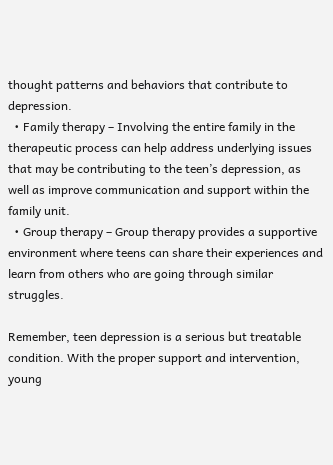thought patterns and behaviors that contribute to depression.
  • Family therapy – Involving the entire family in the therapeutic process can help address underlying issues that may be contributing to the teen’s depression, as well as improve communication and support within the family unit.
  • Group therapy – Group therapy provides a supportive environment where teens can share their experiences and learn from others who are going through similar struggles.

Remember, teen depression is a serious but treatable condition. With the proper support and intervention, young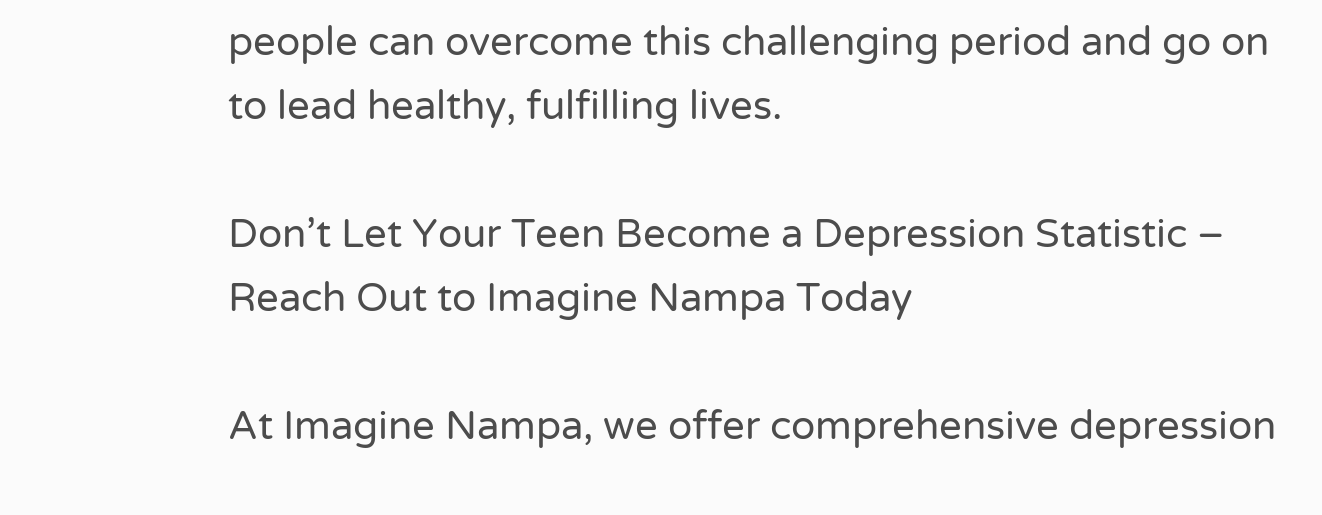people can overcome this challenging period and go on to lead healthy, fulfilling lives.

Don’t Let Your Teen Become a Depression Statistic – Reach Out to Imagine Nampa Today

At Imagine Nampa, we offer comprehensive depression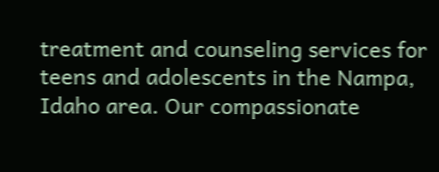treatment and counseling services for teens and adolescents in the Nampa, Idaho area. Our compassionate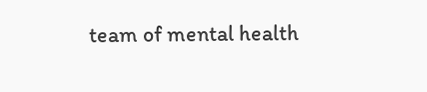team of mental health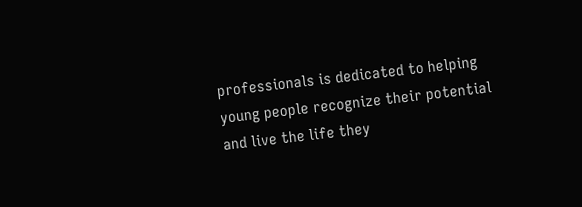professionals is dedicated to helping young people recognize their potential and live the life they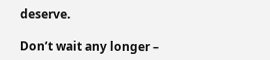deserve.

Don’t wait any longer –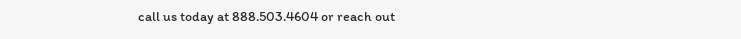call us today at 888.503.4604 or reach out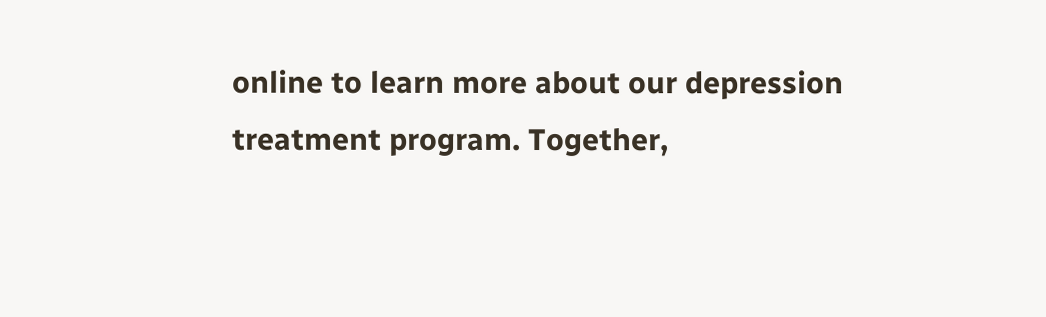online to learn more about our depression treatment program. Together,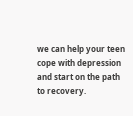we can help your teen cope with depression and start on the path to recovery.